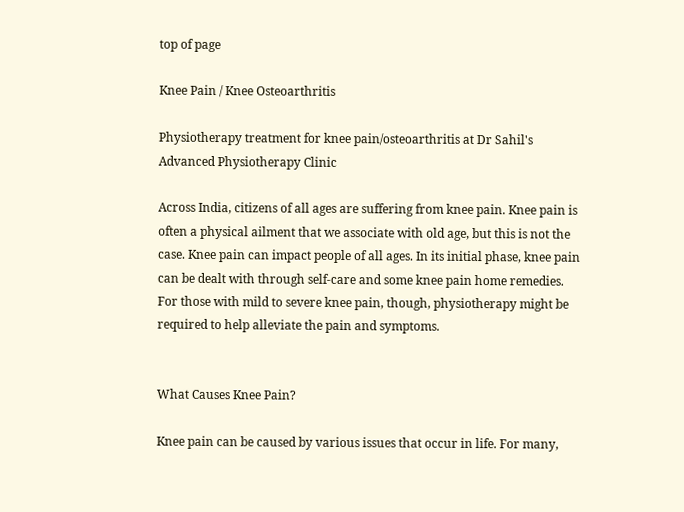top of page

Knee Pain / Knee Osteoarthritis

Physiotherapy treatment for knee pain/osteoarthritis at Dr Sahil's Advanced Physiotherapy Clinic

Across India, citizens of all ages are suffering from knee pain. Knee pain is often a physical ailment that we associate with old age, but this is not the case. Knee pain can impact people of all ages. In its initial phase, knee pain can be dealt with through self-care and some knee pain home remedies. For those with mild to severe knee pain, though, physiotherapy might be required to help alleviate the pain and symptoms.


What Causes Knee Pain?

Knee pain can be caused by various issues that occur in life. For many,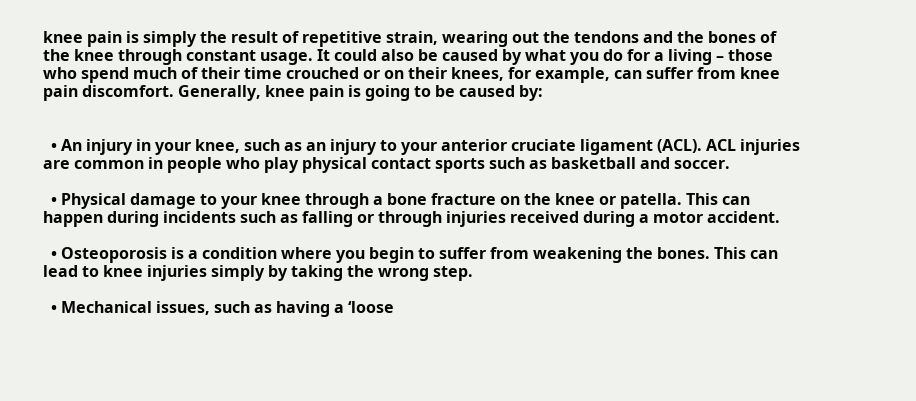knee pain is simply the result of repetitive strain, wearing out the tendons and the bones of the knee through constant usage. It could also be caused by what you do for a living – those who spend much of their time crouched or on their knees, for example, can suffer from knee pain discomfort. Generally, knee pain is going to be caused by:


  • An injury in your knee, such as an injury to your anterior cruciate ligament (ACL). ACL injuries are common in people who play physical contact sports such as basketball and soccer.

  • Physical damage to your knee through a bone fracture on the knee or patella. This can happen during incidents such as falling or through injuries received during a motor accident.

  • Osteoporosis is a condition where you begin to suffer from weakening the bones. This can lead to knee injuries simply by taking the wrong step.

  • Mechanical issues, such as having a ‘loose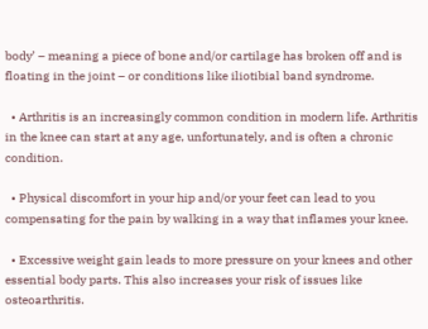body’ – meaning a piece of bone and/or cartilage has broken off and is floating in the joint – or conditions like iliotibial band syndrome.

  • Arthritis is an increasingly common condition in modern life. Arthritis in the knee can start at any age, unfortunately, and is often a chronic condition.

  • Physical discomfort in your hip and/or your feet can lead to you compensating for the pain by walking in a way that inflames your knee.

  • Excessive weight gain leads to more pressure on your knees and other essential body parts. This also increases your risk of issues like osteoarthritis.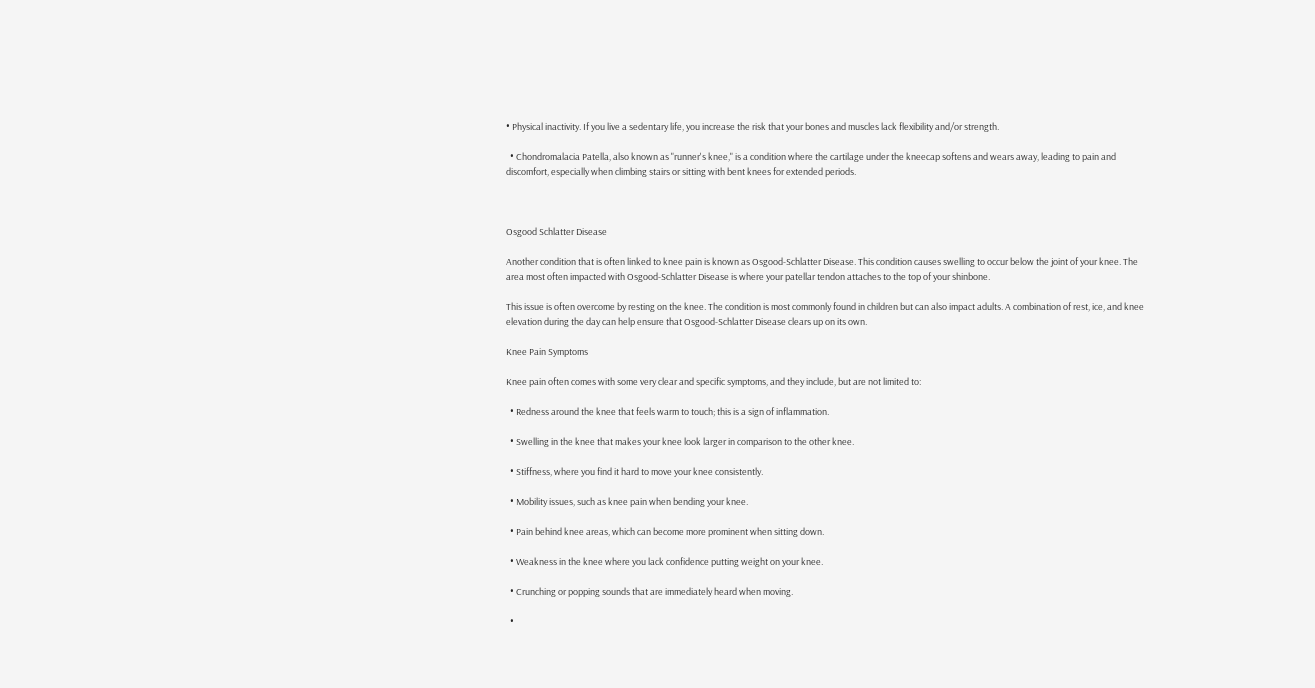• Physical inactivity. If you live a sedentary life, you increase the risk that your bones and muscles lack flexibility and/or strength.

  • Chondromalacia Patella, also known as "runner's knee," is a condition where the cartilage under the kneecap softens and wears away, leading to pain and discomfort, especially when climbing stairs or sitting with bent knees for extended periods.



Osgood Schlatter Disease

Another condition that is often linked to knee pain is known as Osgood-Schlatter Disease. This condition causes swelling to occur below the joint of your knee. The area most often impacted with Osgood-Schlatter Disease is where your patellar tendon attaches to the top of your shinbone.

This issue is often overcome by resting on the knee. The condition is most commonly found in children but can also impact adults. A combination of rest, ice, and knee elevation during the day can help ensure that Osgood-Schlatter Disease clears up on its own.

Knee Pain Symptoms

Knee pain often comes with some very clear and specific symptoms, and they include, but are not limited to:

  • Redness around the knee that feels warm to touch; this is a sign of inflammation.

  • Swelling in the knee that makes your knee look larger in comparison to the other knee.

  • Stiffness, where you find it hard to move your knee consistently.

  • Mobility issues, such as knee pain when bending your knee.

  • Pain behind knee areas, which can become more prominent when sitting down.

  • Weakness in the knee where you lack confidence putting weight on your knee.

  • Crunching or popping sounds that are immediately heard when moving.

  •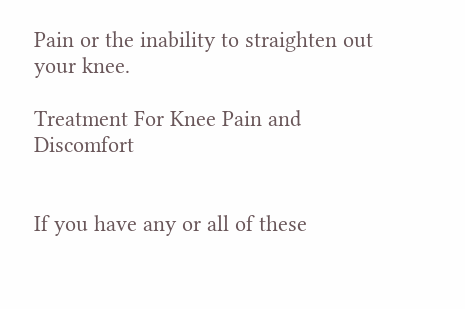Pain or the inability to straighten out your knee.

Treatment For Knee Pain and Discomfort


If you have any or all of these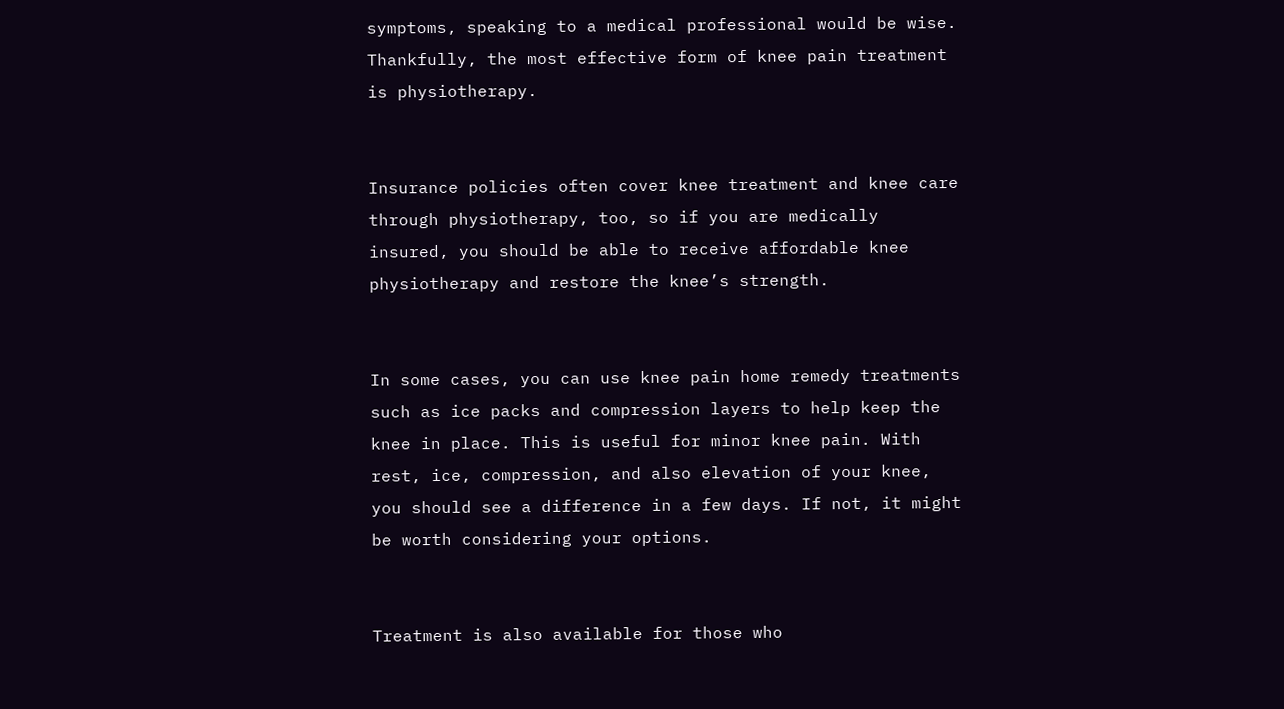symptoms, speaking to a medical professional would be wise. Thankfully, the most effective form of knee pain treatment is physiotherapy.


Insurance policies often cover knee treatment and knee care through physiotherapy, too, so if you are medically insured, you should be able to receive affordable knee physiotherapy and restore the knee’s strength.


In some cases, you can use knee pain home remedy treatments such as ice packs and compression layers to help keep the knee in place. This is useful for minor knee pain. With rest, ice, compression, and also elevation of your knee, you should see a difference in a few days. If not, it might be worth considering your options.


Treatment is also available for those who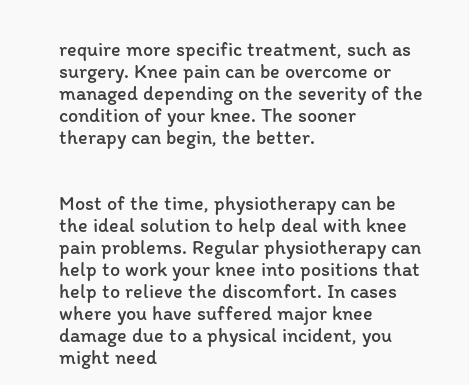require more specific treatment, such as surgery. Knee pain can be overcome or managed depending on the severity of the condition of your knee. The sooner therapy can begin, the better.


Most of the time, physiotherapy can be the ideal solution to help deal with knee pain problems. Regular physiotherapy can help to work your knee into positions that help to relieve the discomfort. In cases where you have suffered major knee damage due to a physical incident, you might need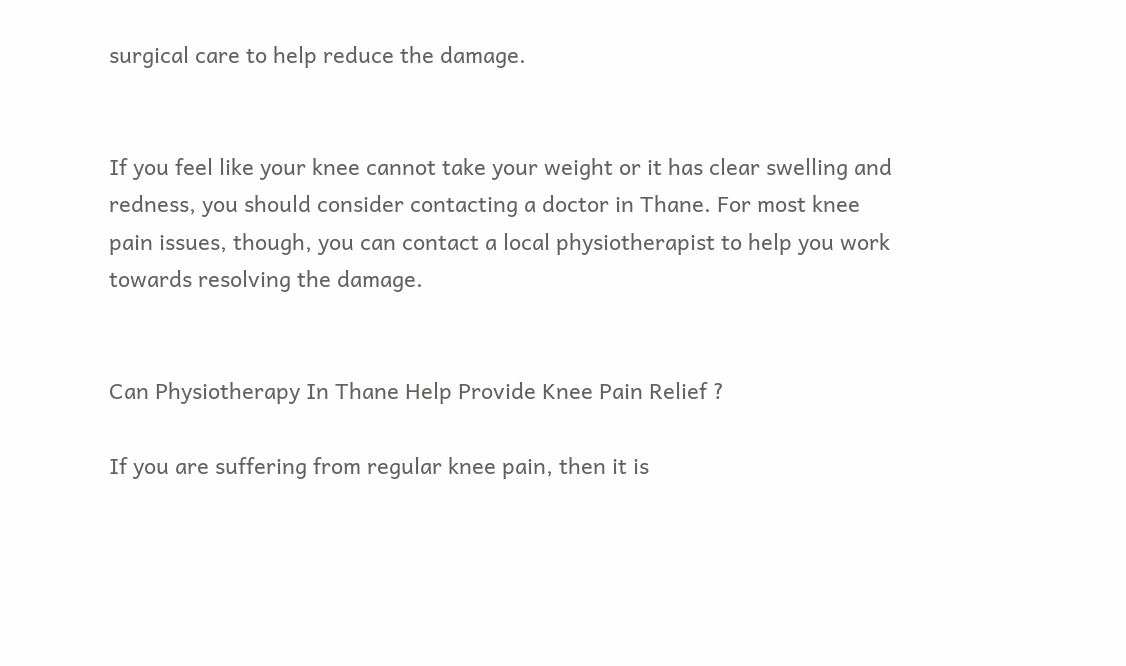surgical care to help reduce the damage.


If you feel like your knee cannot take your weight or it has clear swelling and redness, you should consider contacting a doctor in Thane. For most knee pain issues, though, you can contact a local physiotherapist to help you work towards resolving the damage.


Can Physiotherapy In Thane Help Provide Knee Pain Relief ?

If you are suffering from regular knee pain, then it is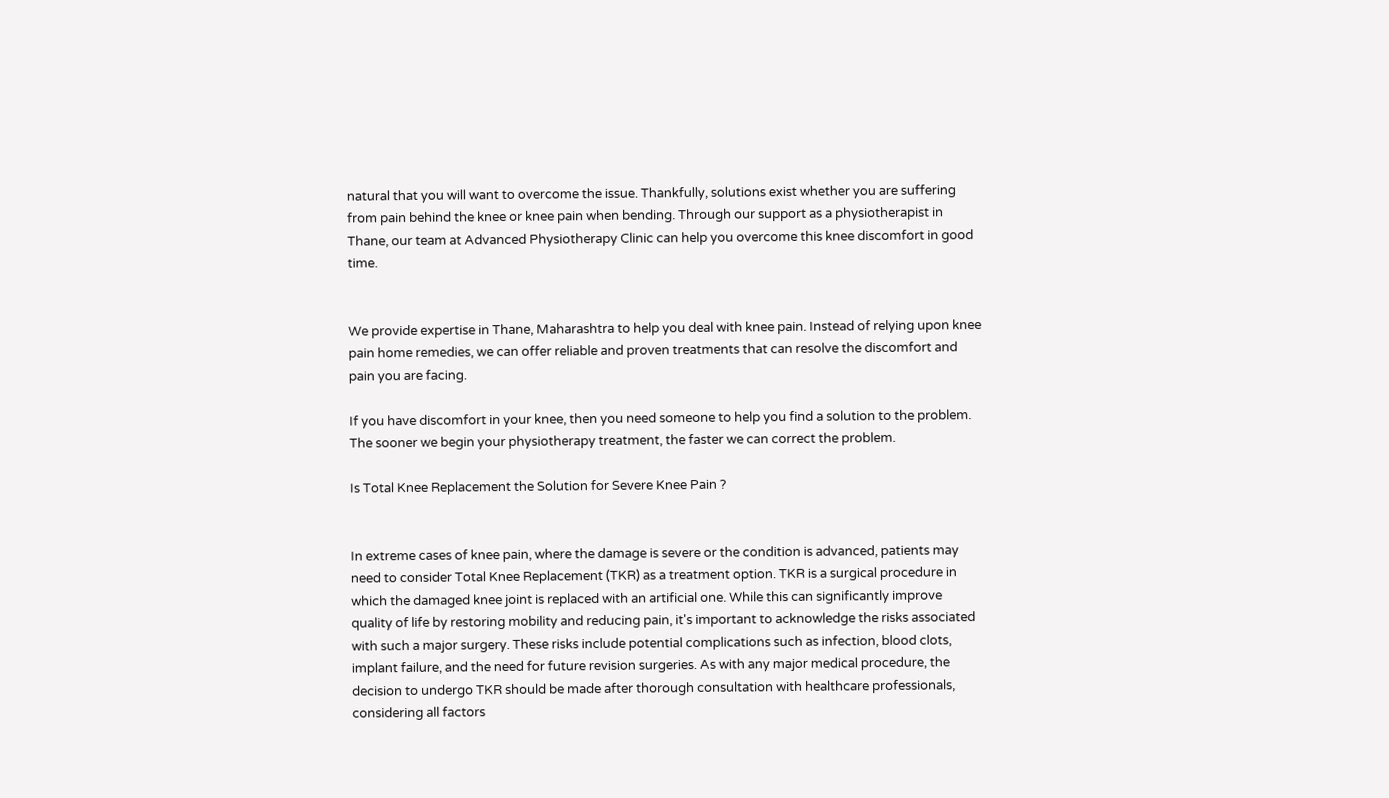natural that you will want to overcome the issue. Thankfully, solutions exist whether you are suffering from pain behind the knee or knee pain when bending. Through our support as a physiotherapist in Thane, our team at Advanced Physiotherapy Clinic can help you overcome this knee discomfort in good time.


We provide expertise in Thane, Maharashtra to help you deal with knee pain. Instead of relying upon knee pain home remedies, we can offer reliable and proven treatments that can resolve the discomfort and pain you are facing.

If you have discomfort in your knee, then you need someone to help you find a solution to the problem. The sooner we begin your physiotherapy treatment, the faster we can correct the problem.

Is Total Knee Replacement the Solution for Severe Knee Pain ?


In extreme cases of knee pain, where the damage is severe or the condition is advanced, patients may need to consider Total Knee Replacement (TKR) as a treatment option. TKR is a surgical procedure in which the damaged knee joint is replaced with an artificial one. While this can significantly improve quality of life by restoring mobility and reducing pain, it's important to acknowledge the risks associated with such a major surgery. These risks include potential complications such as infection, blood clots, implant failure, and the need for future revision surgeries. As with any major medical procedure, the decision to undergo TKR should be made after thorough consultation with healthcare professionals, considering all factors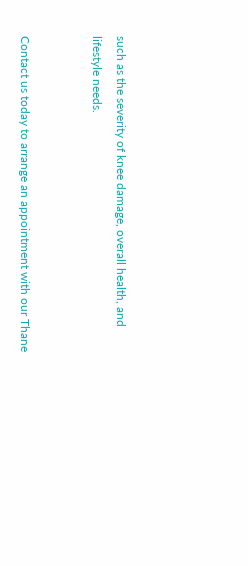such as the severity of knee damage, overall health, and lifestyle needs.


Contact us today to arrange an appointment with our Thane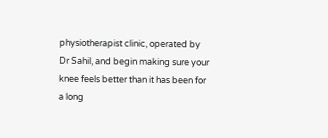physiotherapist clinic, operated by Dr Sahil, and begin making sure your knee feels better than it has been for a long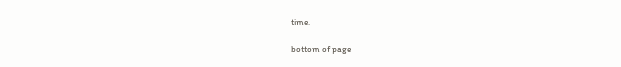time.

bottom of page